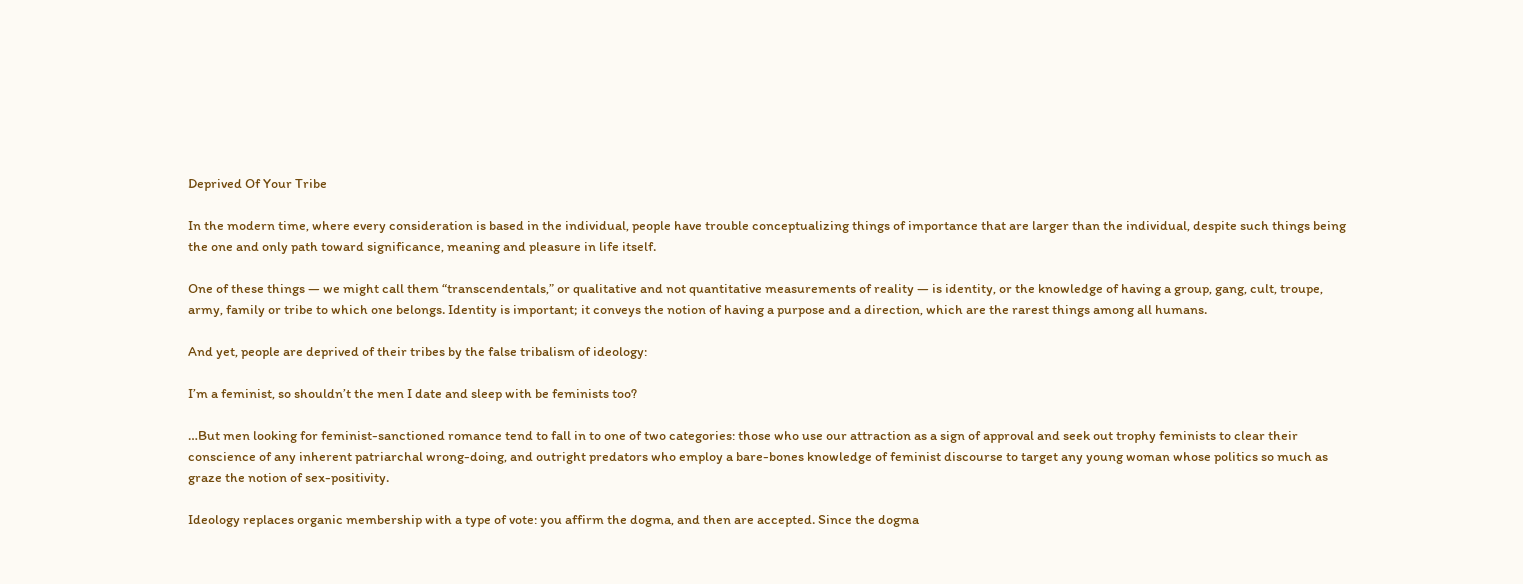Deprived Of Your Tribe

In the modern time, where every consideration is based in the individual, people have trouble conceptualizing things of importance that are larger than the individual, despite such things being the one and only path toward significance, meaning and pleasure in life itself.

One of these things — we might call them “transcendentals,” or qualitative and not quantitative measurements of reality — is identity, or the knowledge of having a group, gang, cult, troupe, army, family or tribe to which one belongs. Identity is important; it conveys the notion of having a purpose and a direction, which are the rarest things among all humans.

And yet, people are deprived of their tribes by the false tribalism of ideology:

I’m a feminist, so shouldn’t the men I date and sleep with be feminists too?

…But men looking for feminist-sanctioned romance tend to fall in to one of two categories: those who use our attraction as a sign of approval and seek out trophy feminists to clear their conscience of any inherent patriarchal wrong-doing, and outright predators who employ a bare-bones knowledge of feminist discourse to target any young woman whose politics so much as graze the notion of sex-positivity.

Ideology replaces organic membership with a type of vote: you affirm the dogma, and then are accepted. Since the dogma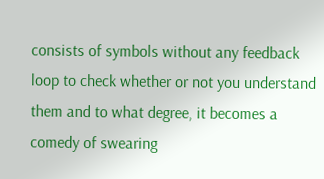consists of symbols without any feedback loop to check whether or not you understand them and to what degree, it becomes a comedy of swearing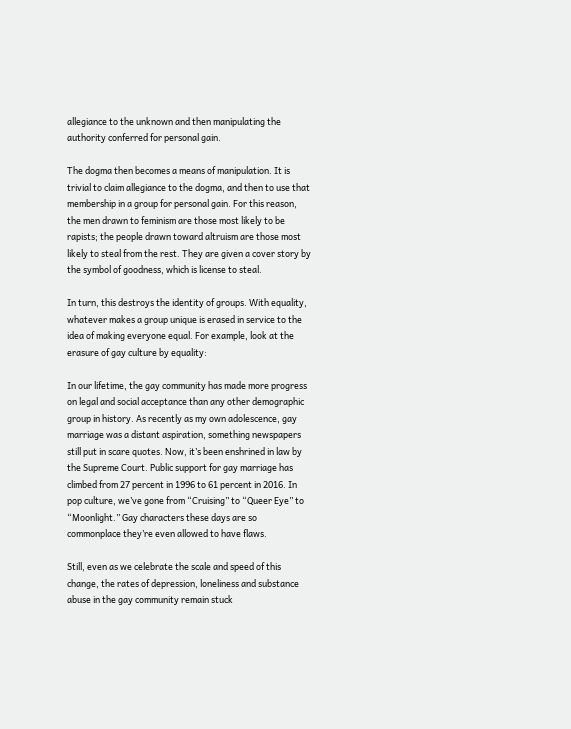allegiance to the unknown and then manipulating the authority conferred for personal gain.

The dogma then becomes a means of manipulation. It is trivial to claim allegiance to the dogma, and then to use that membership in a group for personal gain. For this reason, the men drawn to feminism are those most likely to be rapists; the people drawn toward altruism are those most likely to steal from the rest. They are given a cover story by the symbol of goodness, which is license to steal.

In turn, this destroys the identity of groups. With equality, whatever makes a group unique is erased in service to the idea of making everyone equal. For example, look at the erasure of gay culture by equality:

In our lifetime, the gay community has made more progress on legal and social acceptance than any other demographic group in history. As recently as my own adolescence, gay marriage was a distant aspiration, something newspapers still put in scare quotes. Now, it’s been enshrined in law by the Supreme Court. Public support for gay marriage has climbed from 27 percent in 1996 to 61 percent in 2016. In pop culture, we’ve gone from “Cruising” to “Queer Eye” to “Moonlight.” Gay characters these days are so commonplace they’re even allowed to have flaws.

Still, even as we celebrate the scale and speed of this change, the rates of depression, loneliness and substance abuse in the gay community remain stuck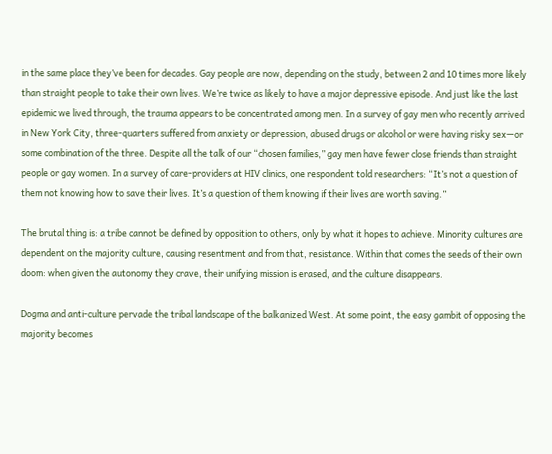in the same place they’ve been for decades. Gay people are now, depending on the study, between 2 and 10 times more likely than straight people to take their own lives. We’re twice as likely to have a major depressive episode. And just like the last epidemic we lived through, the trauma appears to be concentrated among men. In a survey of gay men who recently arrived in New York City, three-quarters suffered from anxiety or depression, abused drugs or alcohol or were having risky sex—or some combination of the three. Despite all the talk of our “chosen families,” gay men have fewer close friends than straight people or gay women. In a survey of care-providers at HIV clinics, one respondent told researchers: “It’s not a question of them not knowing how to save their lives. It’s a question of them knowing if their lives are worth saving.”

The brutal thing is: a tribe cannot be defined by opposition to others, only by what it hopes to achieve. Minority cultures are dependent on the majority culture, causing resentment and from that, resistance. Within that comes the seeds of their own doom: when given the autonomy they crave, their unifying mission is erased, and the culture disappears.

Dogma and anti-culture pervade the tribal landscape of the balkanized West. At some point, the easy gambit of opposing the majority becomes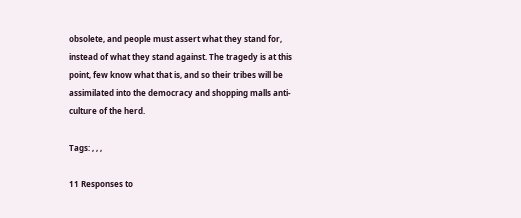obsolete, and people must assert what they stand for, instead of what they stand against. The tragedy is at this point, few know what that is, and so their tribes will be assimilated into the democracy and shopping malls anti-culture of the herd.

Tags: , , ,

11 Responses to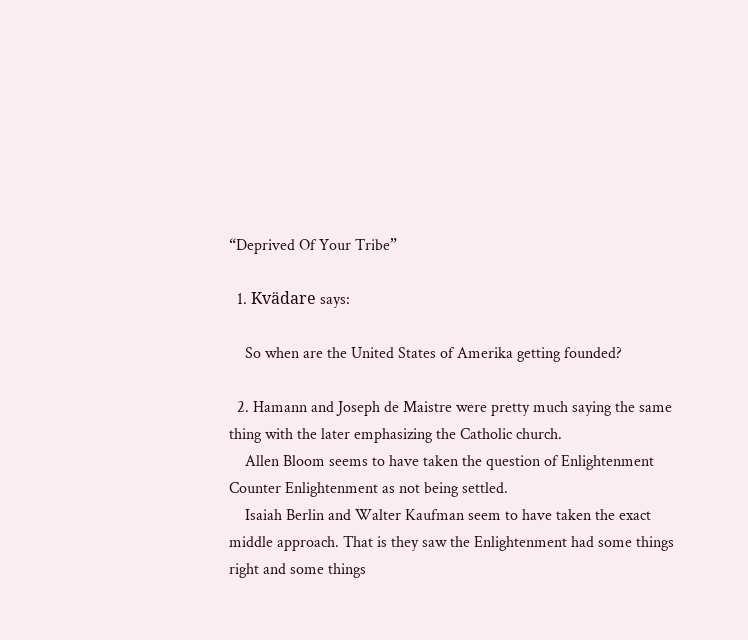“Deprived Of Your Tribe”

  1. Kvädare says:

    So when are the United States of Amerika getting founded?

  2. Hamann and Joseph de Maistre were pretty much saying the same thing with the later emphasizing the Catholic church.
    Allen Bloom seems to have taken the question of Enlightenment Counter Enlightenment as not being settled.
    Isaiah Berlin and Walter Kaufman seem to have taken the exact middle approach. That is they saw the Enlightenment had some things right and some things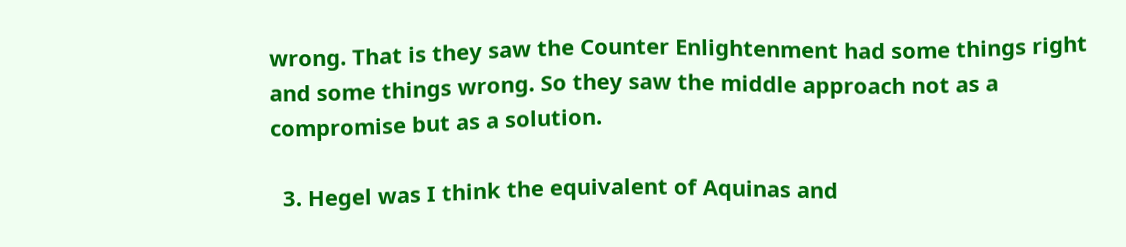wrong. That is they saw the Counter Enlightenment had some things right and some things wrong. So they saw the middle approach not as a compromise but as a solution.

  3. Hegel was I think the equivalent of Aquinas and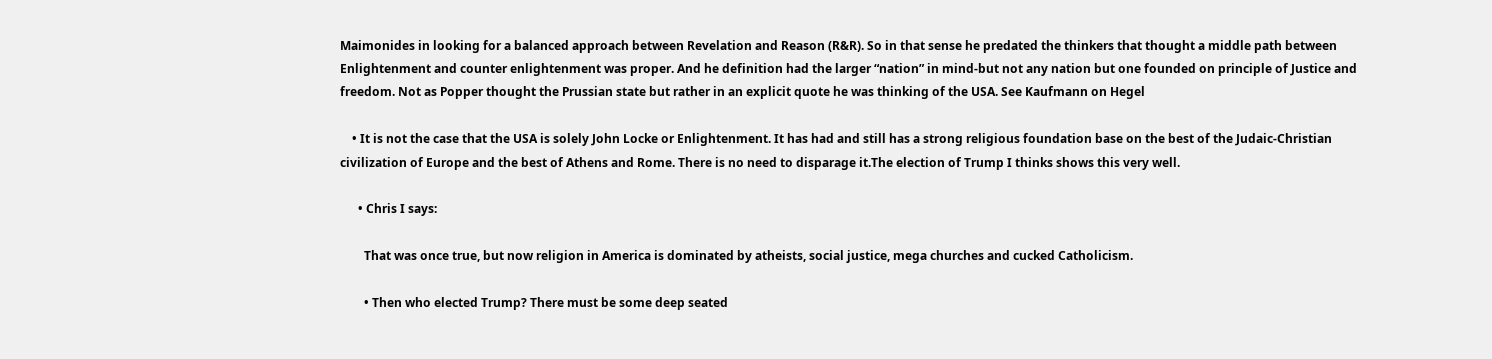Maimonides in looking for a balanced approach between Revelation and Reason (R&R). So in that sense he predated the thinkers that thought a middle path between Enlightenment and counter enlightenment was proper. And he definition had the larger “nation” in mind-but not any nation but one founded on principle of Justice and freedom. Not as Popper thought the Prussian state but rather in an explicit quote he was thinking of the USA. See Kaufmann on Hegel

    • It is not the case that the USA is solely John Locke or Enlightenment. It has had and still has a strong religious foundation base on the best of the Judaic-Christian civilization of Europe and the best of Athens and Rome. There is no need to disparage it.The election of Trump I thinks shows this very well.

      • Chris I says:

        That was once true, but now religion in America is dominated by atheists, social justice, mega churches and cucked Catholicism.

        • Then who elected Trump? There must be some deep seated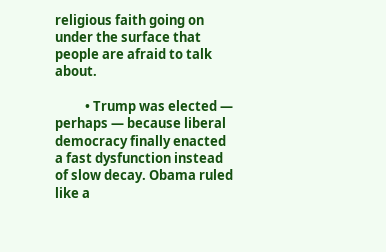religious faith going on under the surface that people are afraid to talk about.

          • Trump was elected — perhaps — because liberal democracy finally enacted a fast dysfunction instead of slow decay. Obama ruled like a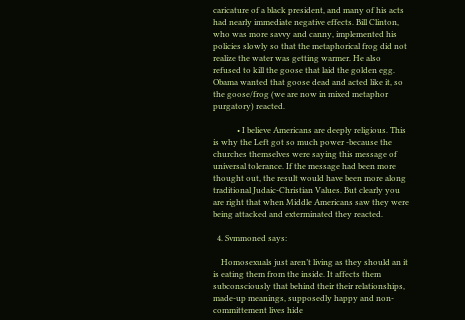caricature of a black president, and many of his acts had nearly immediate negative effects. Bill Clinton, who was more savvy and canny, implemented his policies slowly so that the metaphorical frog did not realize the water was getting warmer. He also refused to kill the goose that laid the golden egg. Obama wanted that goose dead and acted like it, so the goose/frog (we are now in mixed metaphor purgatory) reacted.

            • I believe Americans are deeply religious. This is why the Left got so much power -because the churches themselves were saying this message of universal tolerance. If the message had been more thought out, the result would have been more along traditional Judaic-Christian Values. But clearly you are right that when Middle Americans saw they were being attacked and exterminated they reacted.

  4. Svmmoned says:

    Homosexuals just aren’t living as they should an it is eating them from the inside. It affects them subconsciously that behind their their relationships, made-up meanings, supposedly happy and non-committement lives hide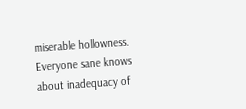miserable hollowness. Everyone sane knows about inadequacy of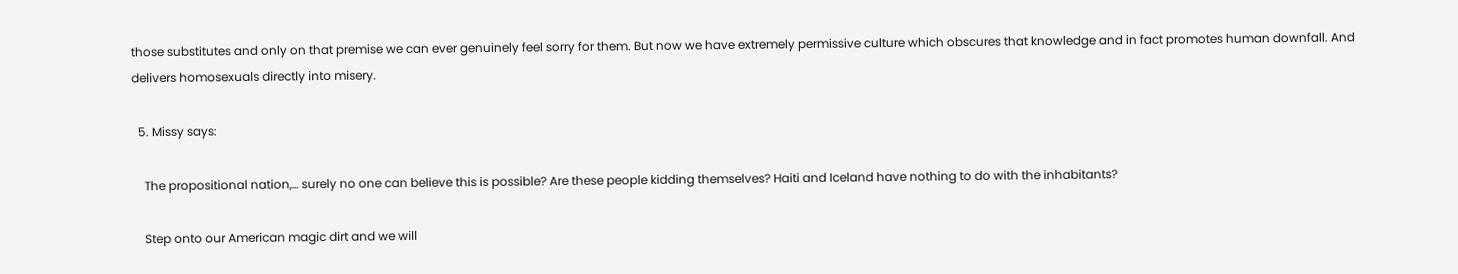those substitutes and only on that premise we can ever genuinely feel sorry for them. But now we have extremely permissive culture which obscures that knowledge and in fact promotes human downfall. And delivers homosexuals directly into misery.

  5. Missy says:

    The propositional nation,… surely no one can believe this is possible? Are these people kidding themselves? Haiti and Iceland have nothing to do with the inhabitants?

    Step onto our American magic dirt and we will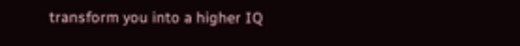transform you into a higher IQ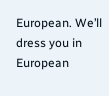European. We’ll dress you in European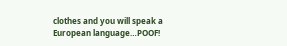clothes and you will speak a European language…POOF!